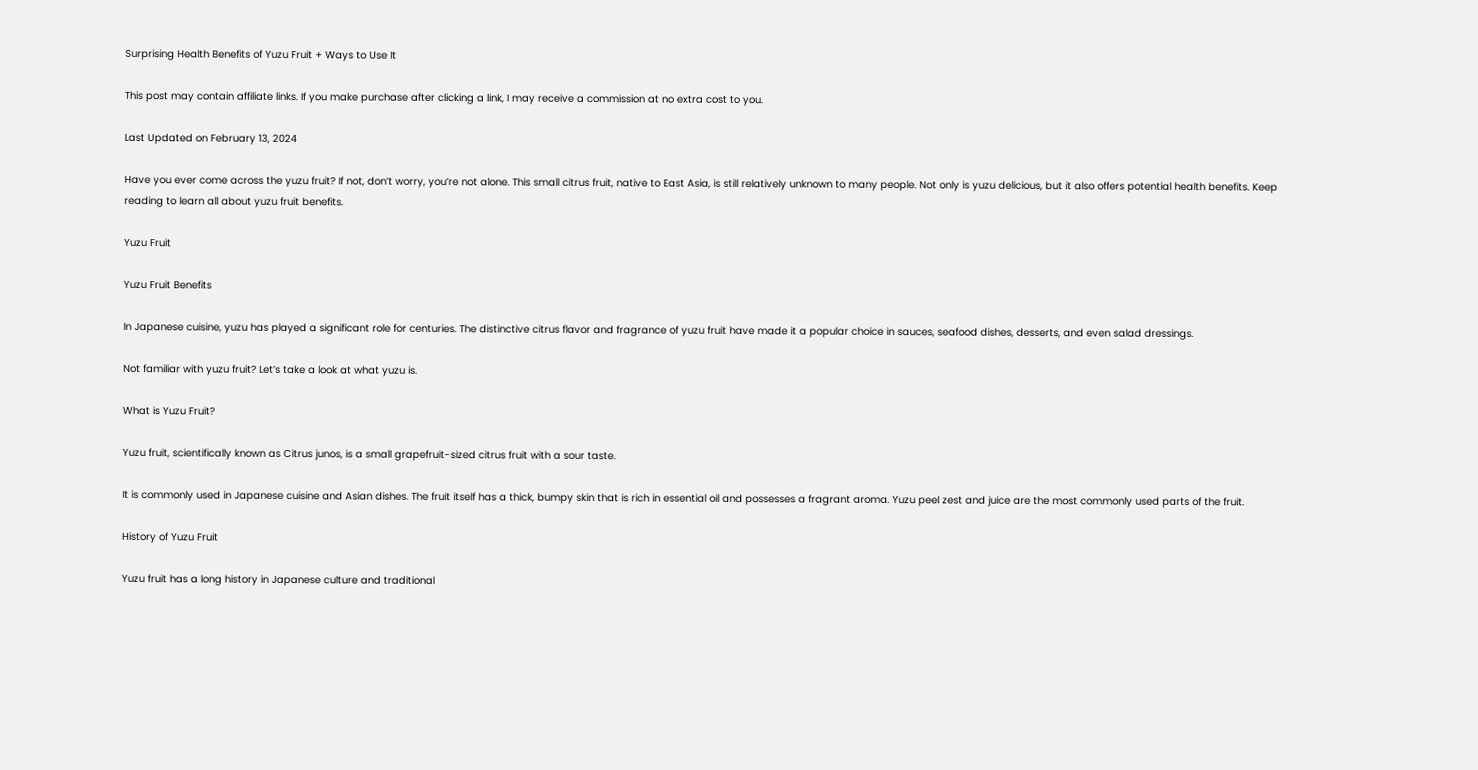Surprising Health Benefits of Yuzu Fruit + Ways to Use It

This post may contain affiliate links. If you make purchase after clicking a link, I may receive a commission at no extra cost to you.

Last Updated on February 13, 2024

Have you ever come across the yuzu fruit? If not, don’t worry, you’re not alone. This small citrus fruit, native to East Asia, is still relatively unknown to many people. Not only is yuzu delicious, but it also offers potential health benefits. Keep reading to learn all about yuzu fruit benefits.

Yuzu Fruit

Yuzu Fruit Benefits

In Japanese cuisine, yuzu has played a significant role for centuries. The distinctive citrus flavor and fragrance of yuzu fruit have made it a popular choice in sauces, seafood dishes, desserts, and even salad dressings.

Not familiar with yuzu fruit? Let’s take a look at what yuzu is.

What is Yuzu Fruit?

Yuzu fruit, scientifically known as Citrus junos, is a small grapefruit-sized citrus fruit with a sour taste.

It is commonly used in Japanese cuisine and Asian dishes. The fruit itself has a thick, bumpy skin that is rich in essential oil and possesses a fragrant aroma. Yuzu peel zest and juice are the most commonly used parts of the fruit.

History of Yuzu Fruit

Yuzu fruit has a long history in Japanese culture and traditional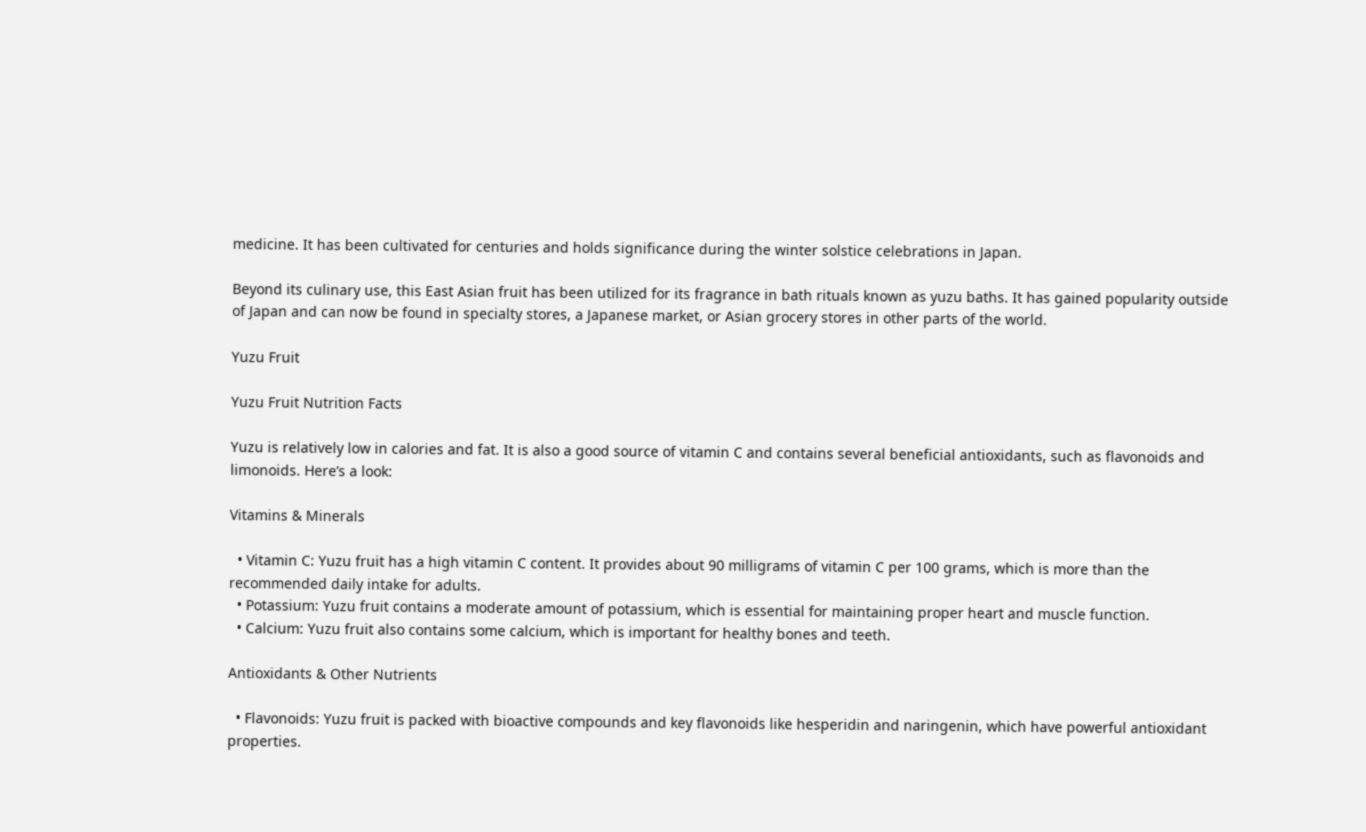medicine. It has been cultivated for centuries and holds significance during the winter solstice celebrations in Japan.

Beyond its culinary use, this East Asian fruit has been utilized for its fragrance in bath rituals known as yuzu baths. It has gained popularity outside of Japan and can now be found in specialty stores, a Japanese market, or Asian grocery stores in other parts of the world.

Yuzu Fruit

Yuzu Fruit Nutrition Facts

Yuzu is relatively low in calories and fat. It is also a good source of vitamin C and contains several beneficial antioxidants, such as flavonoids and limonoids. Here’s a look:

Vitamins & Minerals

  • Vitamin C: Yuzu fruit has a high vitamin C content. It provides about 90 milligrams of vitamin C per 100 grams, which is more than the recommended daily intake for adults.
  • Potassium: Yuzu fruit contains a moderate amount of potassium, which is essential for maintaining proper heart and muscle function.
  • Calcium: Yuzu fruit also contains some calcium, which is important for healthy bones and teeth.

Antioxidants & Other Nutrients

  • Flavonoids: Yuzu fruit is packed with bioactive compounds and key flavonoids like hesperidin and naringenin, which have powerful antioxidant properties.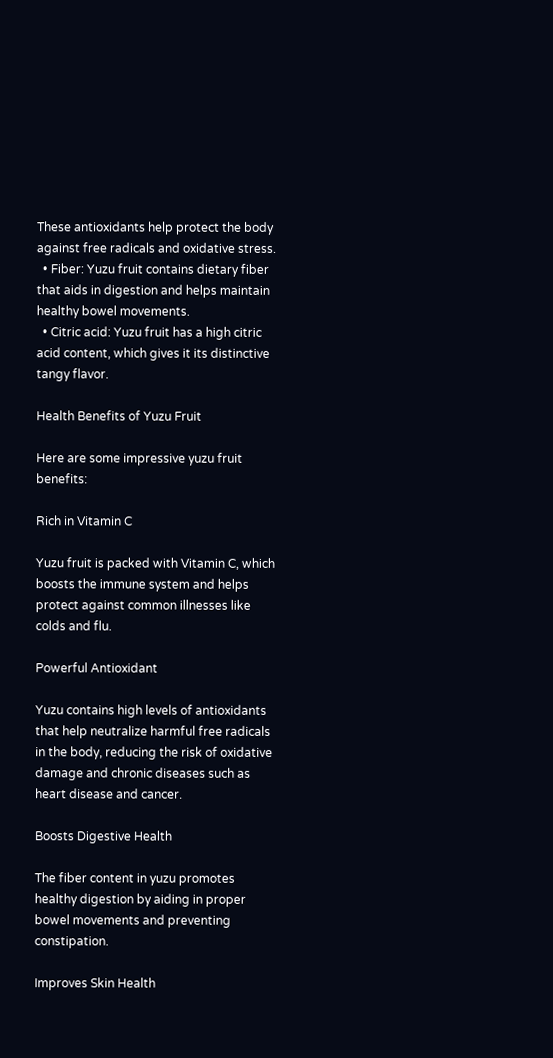These antioxidants help protect the body against free radicals and oxidative stress.
  • Fiber: Yuzu fruit contains dietary fiber that aids in digestion and helps maintain healthy bowel movements.
  • Citric acid: Yuzu fruit has a high citric acid content, which gives it its distinctive tangy flavor.

Health Benefits of Yuzu Fruit

Here are some impressive yuzu fruit benefits:

Rich in Vitamin C

Yuzu fruit is packed with Vitamin C, which boosts the immune system and helps protect against common illnesses like colds and flu.

Powerful Antioxidant

Yuzu contains high levels of antioxidants that help neutralize harmful free radicals in the body, reducing the risk of oxidative damage and chronic diseases such as heart disease and cancer.

Boosts Digestive Health

The fiber content in yuzu promotes healthy digestion by aiding in proper bowel movements and preventing constipation.

Improves Skin Health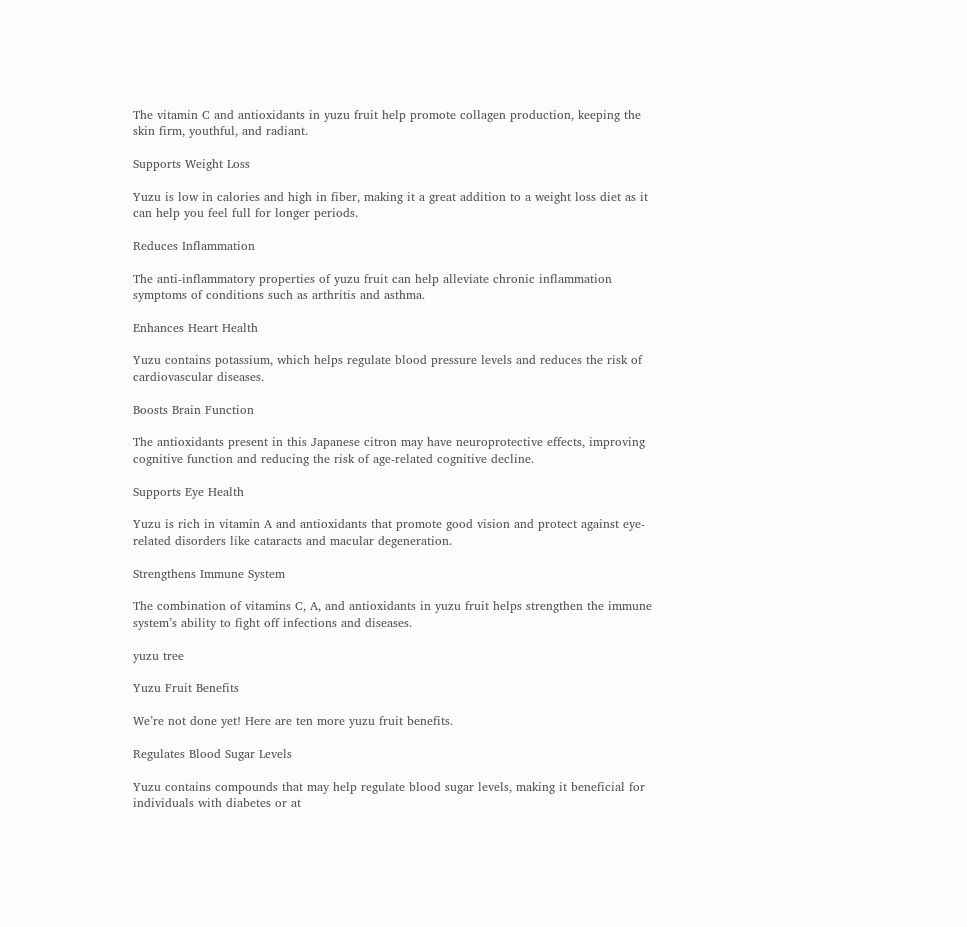The vitamin C and antioxidants in yuzu fruit help promote collagen production, keeping the skin firm, youthful, and radiant.

Supports Weight Loss

Yuzu is low in calories and high in fiber, making it a great addition to a weight loss diet as it can help you feel full for longer periods.

Reduces Inflammation

The anti-inflammatory properties of yuzu fruit can help alleviate chronic inflammation symptoms of conditions such as arthritis and asthma.

Enhances Heart Health

Yuzu contains potassium, which helps regulate blood pressure levels and reduces the risk of cardiovascular diseases.

Boosts Brain Function

The antioxidants present in this Japanese citron may have neuroprotective effects, improving cognitive function and reducing the risk of age-related cognitive decline.

Supports Eye Health

Yuzu is rich in vitamin A and antioxidants that promote good vision and protect against eye-related disorders like cataracts and macular degeneration.

Strengthens Immune System

The combination of vitamins C, A, and antioxidants in yuzu fruit helps strengthen the immune system’s ability to fight off infections and diseases.

yuzu tree

Yuzu Fruit Benefits

We’re not done yet! Here are ten more yuzu fruit benefits.

Regulates Blood Sugar Levels

Yuzu contains compounds that may help regulate blood sugar levels, making it beneficial for individuals with diabetes or at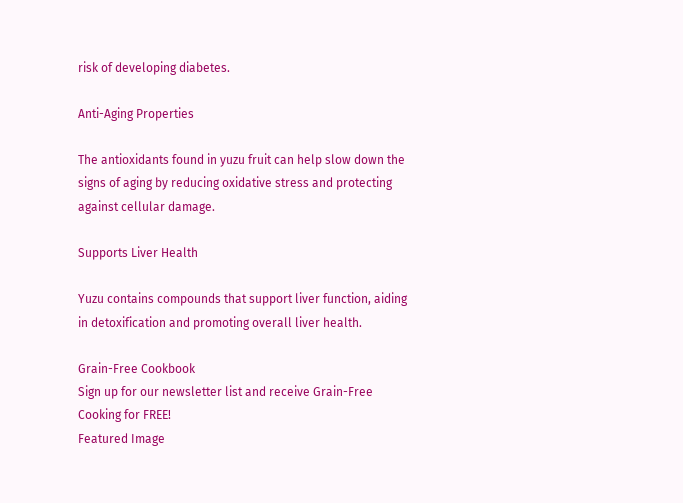risk of developing diabetes.

Anti-Aging Properties

The antioxidants found in yuzu fruit can help slow down the signs of aging by reducing oxidative stress and protecting against cellular damage.

Supports Liver Health

Yuzu contains compounds that support liver function, aiding in detoxification and promoting overall liver health.

Grain-Free Cookbook
Sign up for our newsletter list and receive Grain-Free Cooking for FREE!
Featured Image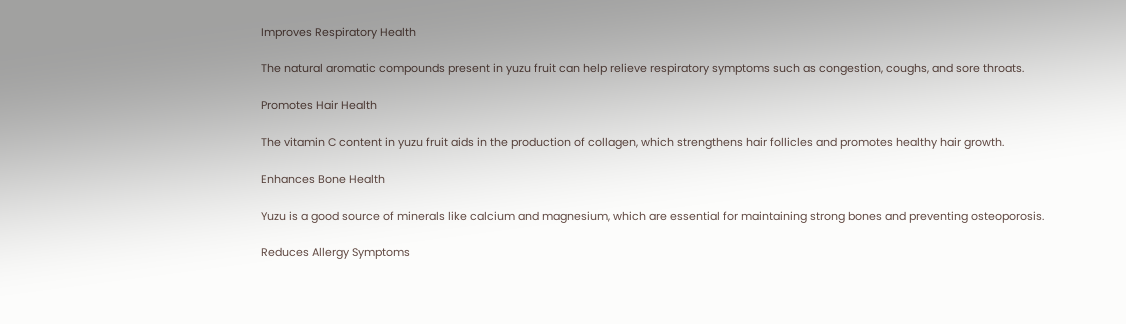Improves Respiratory Health

The natural aromatic compounds present in yuzu fruit can help relieve respiratory symptoms such as congestion, coughs, and sore throats.

Promotes Hair Health

The vitamin C content in yuzu fruit aids in the production of collagen, which strengthens hair follicles and promotes healthy hair growth.

Enhances Bone Health

Yuzu is a good source of minerals like calcium and magnesium, which are essential for maintaining strong bones and preventing osteoporosis.

Reduces Allergy Symptoms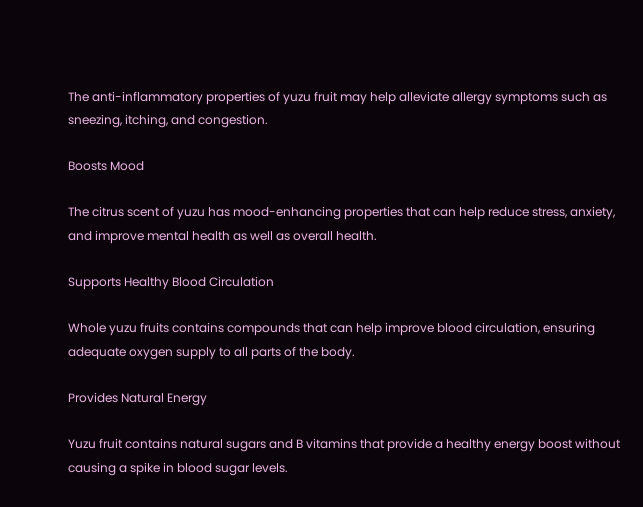The anti-inflammatory properties of yuzu fruit may help alleviate allergy symptoms such as sneezing, itching, and congestion.

Boosts Mood

The citrus scent of yuzu has mood-enhancing properties that can help reduce stress, anxiety, and improve mental health as well as overall health.

Supports Healthy Blood Circulation

Whole yuzu fruits contains compounds that can help improve blood circulation, ensuring adequate oxygen supply to all parts of the body.

Provides Natural Energy

Yuzu fruit contains natural sugars and B vitamins that provide a healthy energy boost without causing a spike in blood sugar levels.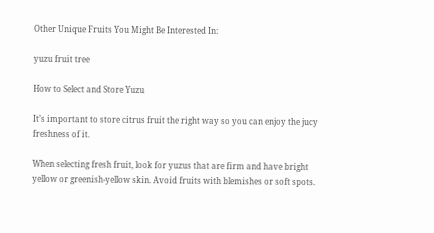Other Unique Fruits You Might Be Interested In:

yuzu fruit tree

How to Select and Store Yuzu

It’s important to store citrus fruit the right way so you can enjoy the jucy freshness of it.

When selecting fresh fruit, look for yuzus that are firm and have bright yellow or greenish-yellow skin. Avoid fruits with blemishes or soft spots.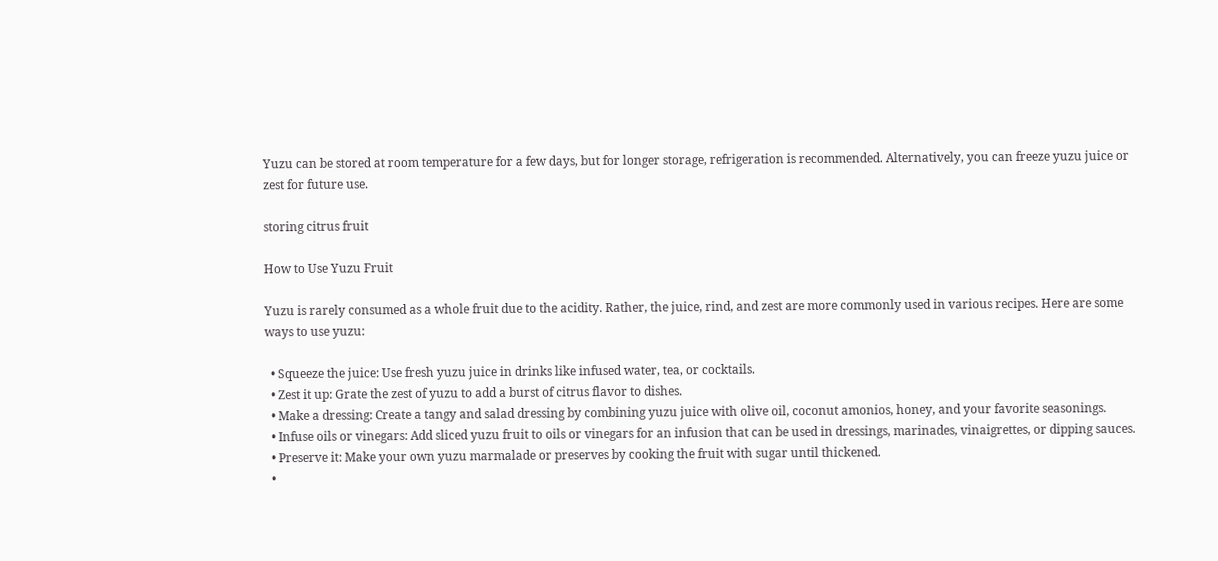Yuzu can be stored at room temperature for a few days, but for longer storage, refrigeration is recommended. Alternatively, you can freeze yuzu juice or zest for future use.

storing citrus fruit

How to Use Yuzu Fruit

Yuzu is rarely consumed as a whole fruit due to the acidity. Rather, the juice, rind, and zest are more commonly used in various recipes. Here are some ways to use yuzu:

  • Squeeze the juice: Use fresh yuzu juice in drinks like infused water, tea, or cocktails.
  • Zest it up: Grate the zest of yuzu to add a burst of citrus flavor to dishes.
  • Make a dressing: Create a tangy and salad dressing by combining yuzu juice with olive oil, coconut amonios, honey, and your favorite seasonings.
  • Infuse oils or vinegars: Add sliced yuzu fruit to oils or vinegars for an infusion that can be used in dressings, marinades, vinaigrettes, or dipping sauces.
  • Preserve it: Make your own yuzu marmalade or preserves by cooking the fruit with sugar until thickened.
  •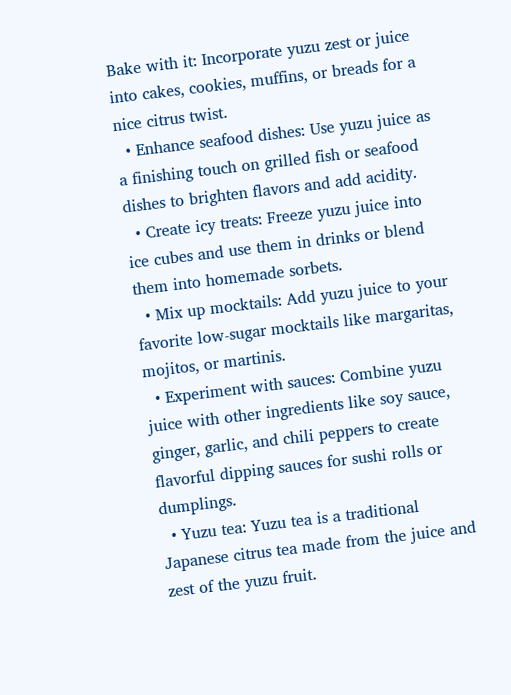Bake with it: Incorporate yuzu zest or juice into cakes, cookies, muffins, or breads for a nice citrus twist.
  • Enhance seafood dishes: Use yuzu juice as a finishing touch on grilled fish or seafood dishes to brighten flavors and add acidity.
  • Create icy treats: Freeze yuzu juice into ice cubes and use them in drinks or blend them into homemade sorbets.
  • Mix up mocktails: Add yuzu juice to your favorite low-sugar mocktails like margaritas, mojitos, or martinis.
  • Experiment with sauces: Combine yuzu juice with other ingredients like soy sauce, ginger, garlic, and chili peppers to create flavorful dipping sauces for sushi rolls or dumplings.
  • Yuzu tea: Yuzu tea is a traditional Japanese citrus tea made from the juice and zest of the yuzu fruit.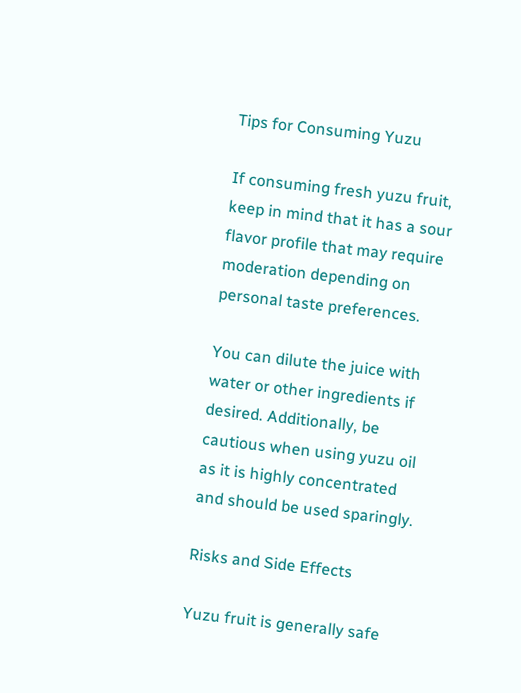Tips for Consuming Yuzu

If consuming fresh yuzu fruit, keep in mind that it has a sour flavor profile that may require moderation depending on personal taste preferences.

You can dilute the juice with water or other ingredients if desired. Additionally, be cautious when using yuzu oil as it is highly concentrated and should be used sparingly.

Risks and Side Effects

Yuzu fruit is generally safe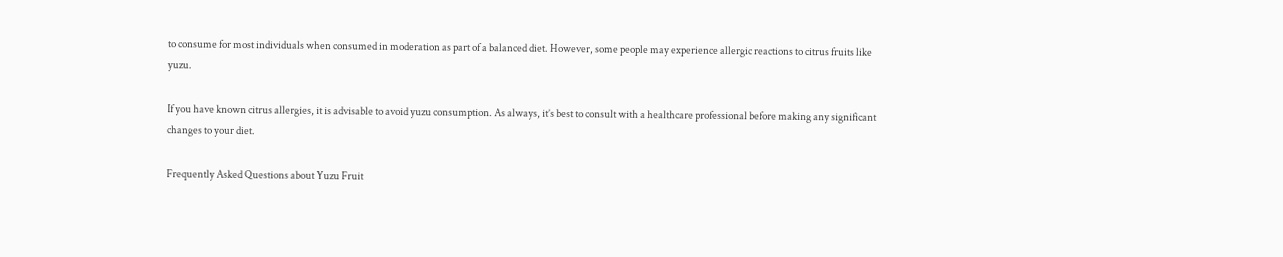to consume for most individuals when consumed in moderation as part of a balanced diet. However, some people may experience allergic reactions to citrus fruits like yuzu.

If you have known citrus allergies, it is advisable to avoid yuzu consumption. As always, it’s best to consult with a healthcare professional before making any significant changes to your diet.

Frequently Asked Questions about Yuzu Fruit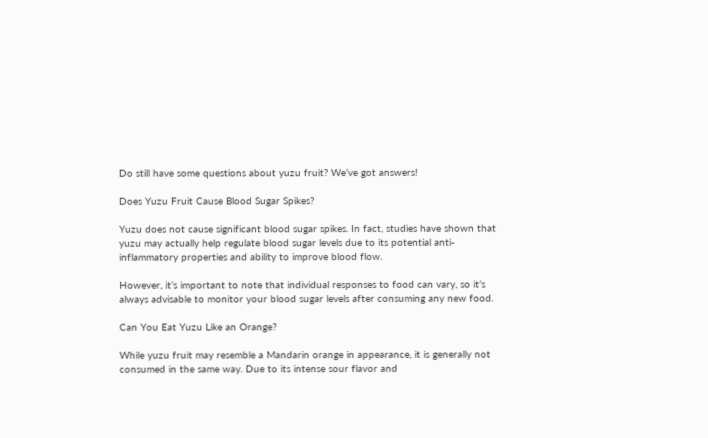Do still have some questions about yuzu fruit? We’ve got answers!

Does Yuzu Fruit Cause Blood Sugar Spikes?

Yuzu does not cause significant blood sugar spikes. In fact, studies have shown that yuzu may actually help regulate blood sugar levels due to its potential anti-inflammatory properties and ability to improve blood flow.

However, it’s important to note that individual responses to food can vary, so it’s always advisable to monitor your blood sugar levels after consuming any new food.

Can You Eat Yuzu Like an Orange?

While yuzu fruit may resemble a Mandarin orange in appearance, it is generally not consumed in the same way. Due to its intense sour flavor and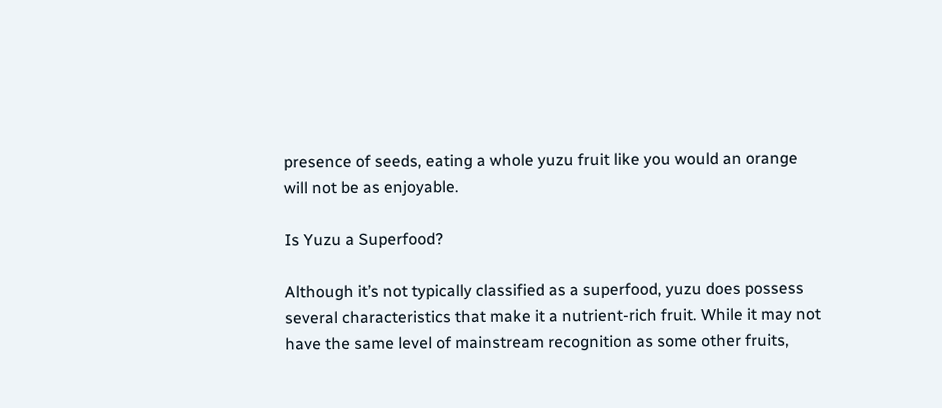presence of seeds, eating a whole yuzu fruit like you would an orange will not be as enjoyable.

Is Yuzu a Superfood?

Although it’s not typically classified as a superfood, yuzu does possess several characteristics that make it a nutrient-rich fruit. While it may not have the same level of mainstream recognition as some other fruits,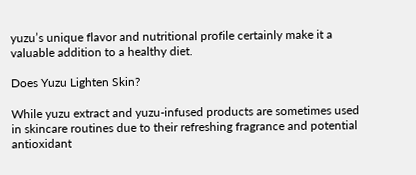yuzu’s unique flavor and nutritional profile certainly make it a valuable addition to a healthy diet.

Does Yuzu Lighten Skin?

While yuzu extract and yuzu-infused products are sometimes used in skincare routines due to their refreshing fragrance and potential antioxidant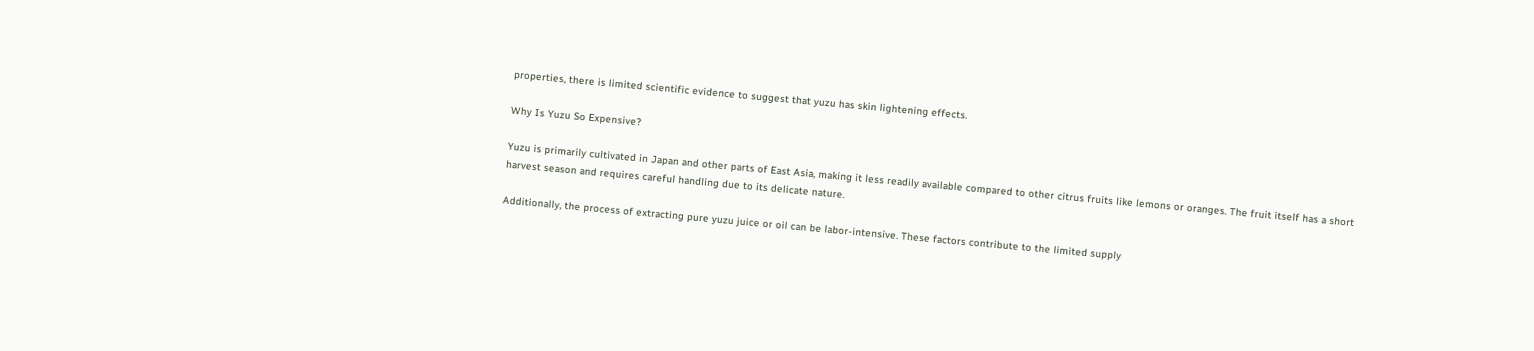properties, there is limited scientific evidence to suggest that yuzu has skin lightening effects.

Why Is Yuzu So Expensive?

Yuzu is primarily cultivated in Japan and other parts of East Asia, making it less readily available compared to other citrus fruits like lemons or oranges. The fruit itself has a short harvest season and requires careful handling due to its delicate nature.

Additionally, the process of extracting pure yuzu juice or oil can be labor-intensive. These factors contribute to the limited supply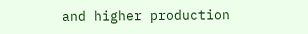and higher production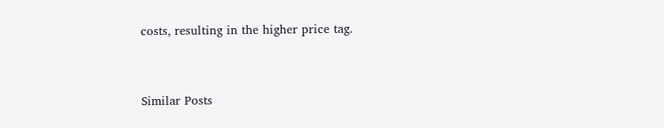costs, resulting in the higher price tag.


Similar Posts